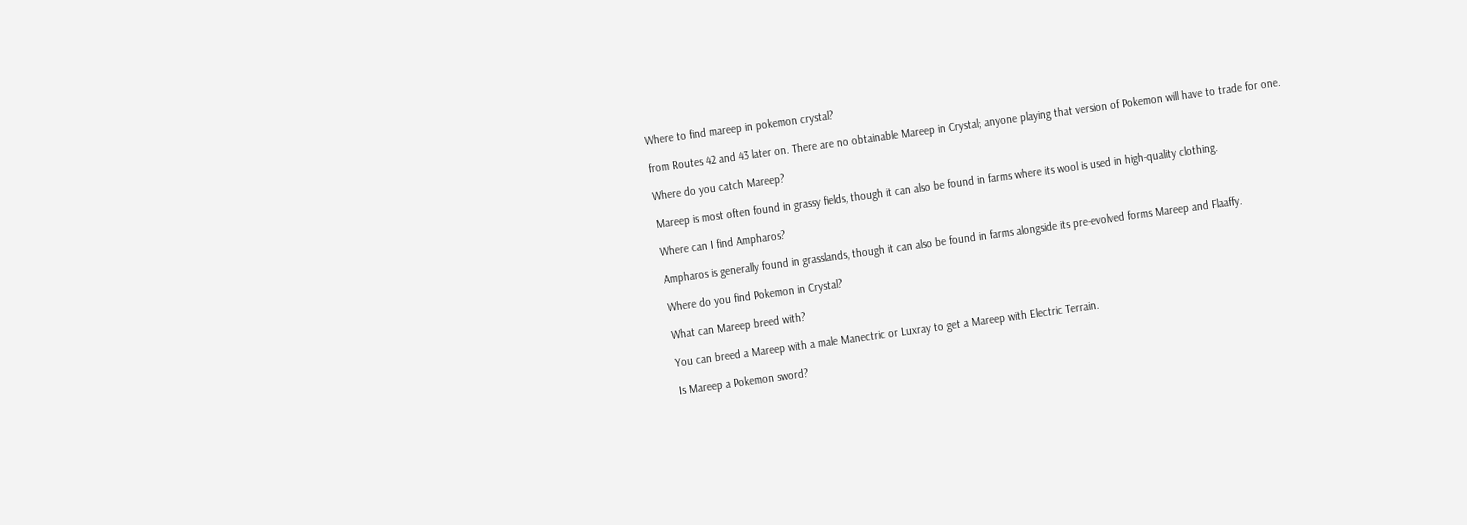Where to find mareep in pokemon crystal?

from Routes 42 and 43 later on. There are no obtainable Mareep in Crystal; anyone playing that version of Pokemon will have to trade for one.

Where do you catch Mareep?

Mareep is most often found in grassy fields, though it can also be found in farms where its wool is used in high-quality clothing.

Where can I find Ampharos?

Ampharos is generally found in grasslands, though it can also be found in farms alongside its pre-evolved forms Mareep and Flaaffy.

Where do you find Pokemon in Crystal?

What can Mareep breed with?

You can breed a Mareep with a male Manectric or Luxray to get a Mareep with Electric Terrain.

Is Mareep a Pokemon sword?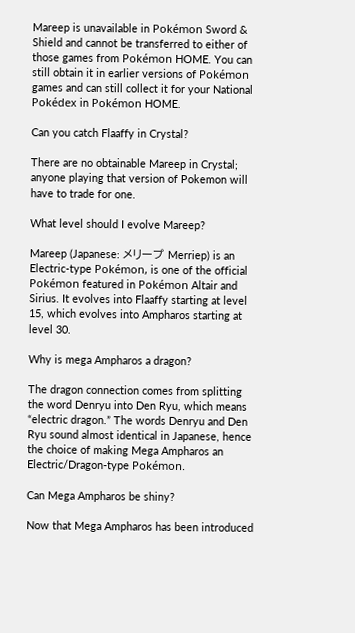Mareep is unavailable in Pokémon Sword & Shield and cannot be transferred to either of those games from Pokémon HOME. You can still obtain it in earlier versions of Pokémon games and can still collect it for your National Pokédex in Pokémon HOME.

Can you catch Flaaffy in Crystal?

There are no obtainable Mareep in Crystal; anyone playing that version of Pokemon will have to trade for one.

What level should I evolve Mareep?

Mareep (Japanese: メリープ Merriep) is an Electric-type Pokémon, is one of the official Pokémon featured in Pokémon Altair and Sirius. It evolves into Flaaffy starting at level 15, which evolves into Ampharos starting at level 30.

Why is mega Ampharos a dragon?

The dragon connection comes from splitting the word Denryu into Den Ryu, which means “electric dragon.” The words Denryu and Den Ryu sound almost identical in Japanese, hence the choice of making Mega Ampharos an Electric/Dragon-type Pokémon.

Can Mega Ampharos be shiny?

Now that Mega Ampharos has been introduced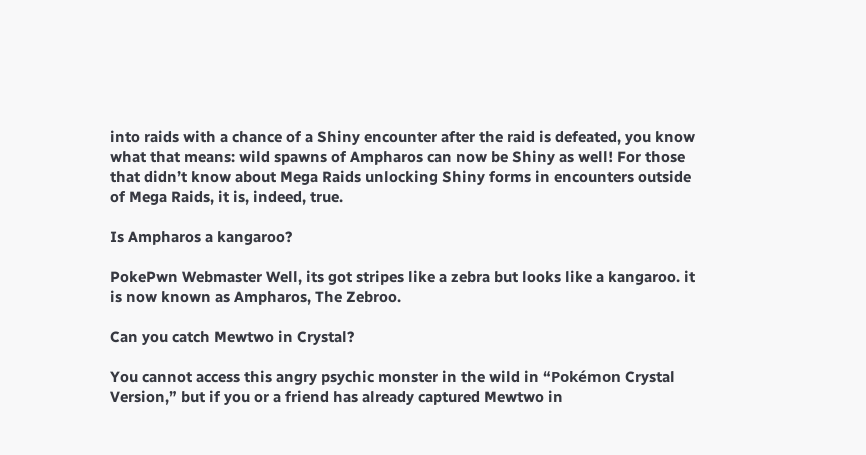into raids with a chance of a Shiny encounter after the raid is defeated, you know what that means: wild spawns of Ampharos can now be Shiny as well! For those that didn’t know about Mega Raids unlocking Shiny forms in encounters outside of Mega Raids, it is, indeed, true.

Is Ampharos a kangaroo?

PokePwn Webmaster Well, its got stripes like a zebra but looks like a kangaroo. it is now known as Ampharos, The Zebroo.

Can you catch Mewtwo in Crystal?

You cannot access this angry psychic monster in the wild in “Pokémon Crystal Version,” but if you or a friend has already captured Mewtwo in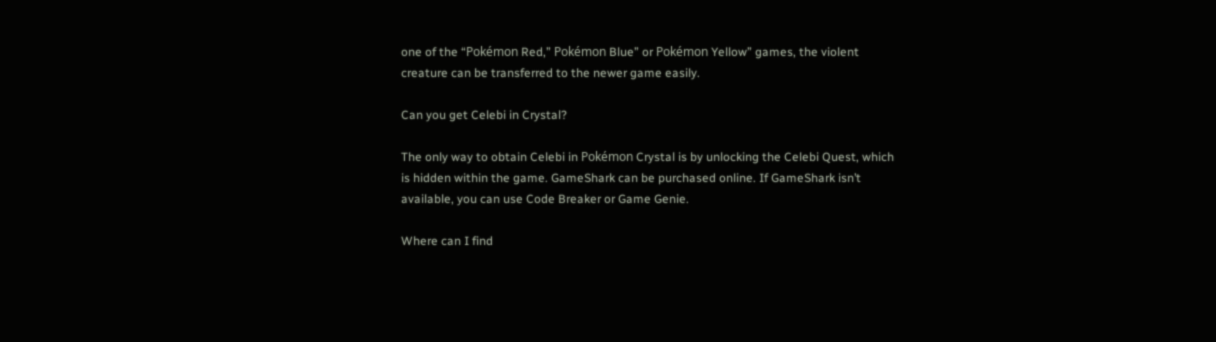one of the “Pokémon Red,” Pokémon Blue” or Pokémon Yellow” games, the violent creature can be transferred to the newer game easily.

Can you get Celebi in Crystal?

The only way to obtain Celebi in Pokémon Crystal is by unlocking the Celebi Quest, which is hidden within the game. GameShark can be purchased online. If GameShark isn’t available, you can use Code Breaker or Game Genie.

Where can I find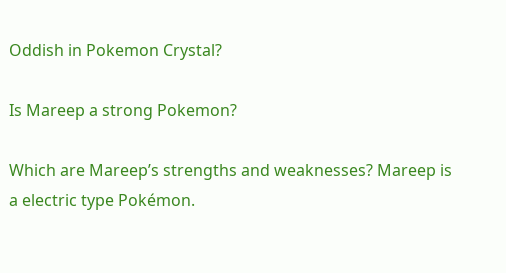Oddish in Pokemon Crystal?

Is Mareep a strong Pokemon?

Which are Mareep’s strengths and weaknesses? Mareep is a electric type Pokémon.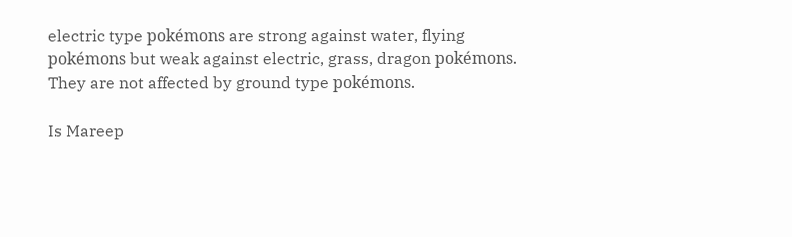electric type pokémons are strong against water, flying pokémons but weak against electric, grass, dragon pokémons. They are not affected by ground type pokémons.

Is Mareep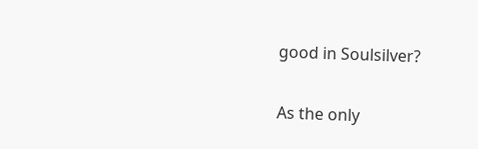good in Soulsilver?

As the only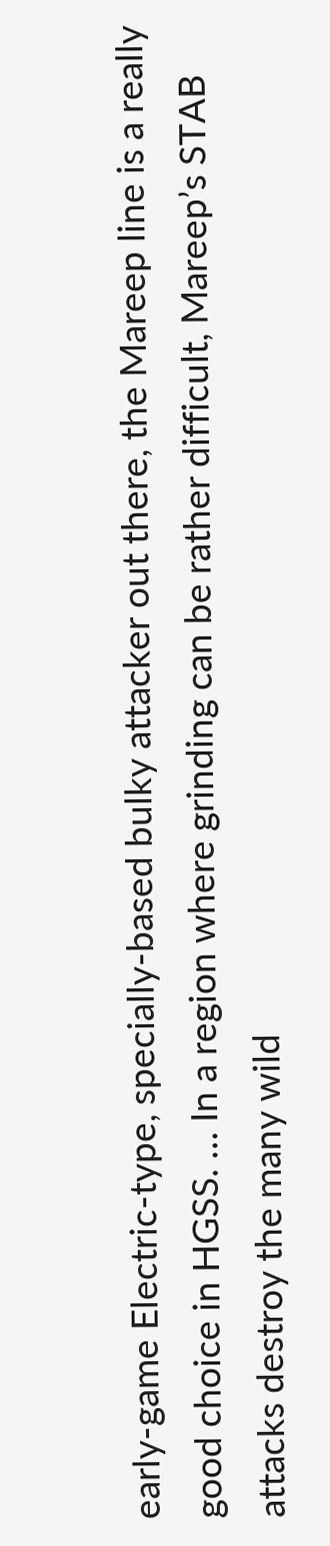early-game Electric-type, specially-based bulky attacker out there, the Mareep line is a really good choice in HGSS. … In a region where grinding can be rather difficult, Mareep’s STAB attacks destroy the many wild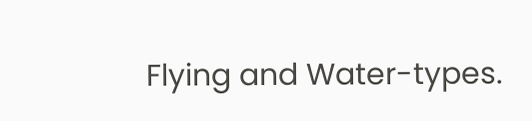Flying and Water-types.